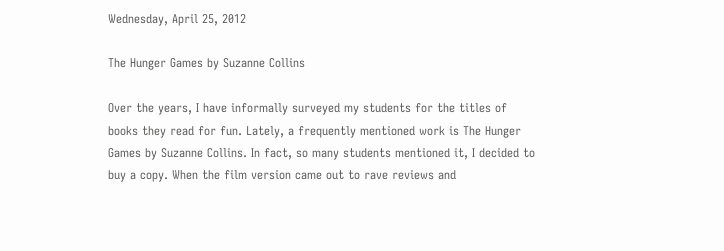Wednesday, April 25, 2012

The Hunger Games by Suzanne Collins

Over the years, I have informally surveyed my students for the titles of books they read for fun. Lately, a frequently mentioned work is The Hunger Games by Suzanne Collins. In fact, so many students mentioned it, I decided to buy a copy. When the film version came out to rave reviews and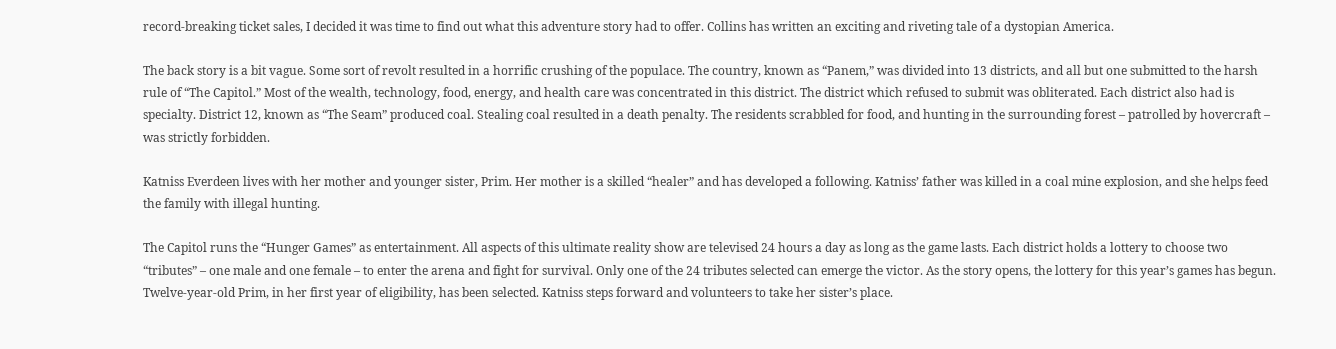record-breaking ticket sales, I decided it was time to find out what this adventure story had to offer. Collins has written an exciting and riveting tale of a dystopian America.

The back story is a bit vague. Some sort of revolt resulted in a horrific crushing of the populace. The country, known as “Panem,” was divided into 13 districts, and all but one submitted to the harsh rule of “The Capitol.” Most of the wealth, technology, food, energy, and health care was concentrated in this district. The district which refused to submit was obliterated. Each district also had is specialty. District 12, known as “The Seam” produced coal. Stealing coal resulted in a death penalty. The residents scrabbled for food, and hunting in the surrounding forest – patrolled by hovercraft – was strictly forbidden.

Katniss Everdeen lives with her mother and younger sister, Prim. Her mother is a skilled “healer” and has developed a following. Katniss’ father was killed in a coal mine explosion, and she helps feed the family with illegal hunting.

The Capitol runs the “Hunger Games” as entertainment. All aspects of this ultimate reality show are televised 24 hours a day as long as the game lasts. Each district holds a lottery to choose two “tributes” – one male and one female – to enter the arena and fight for survival. Only one of the 24 tributes selected can emerge the victor. As the story opens, the lottery for this year’s games has begun. Twelve-year-old Prim, in her first year of eligibility, has been selected. Katniss steps forward and volunteers to take her sister’s place.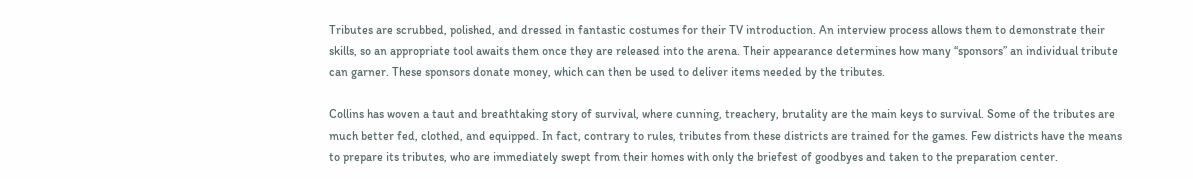Tributes are scrubbed, polished, and dressed in fantastic costumes for their TV introduction. An interview process allows them to demonstrate their skills, so an appropriate tool awaits them once they are released into the arena. Their appearance determines how many “sponsors” an individual tribute can garner. These sponsors donate money, which can then be used to deliver items needed by the tributes.

Collins has woven a taut and breathtaking story of survival, where cunning, treachery, brutality are the main keys to survival. Some of the tributes are much better fed, clothed, and equipped. In fact, contrary to rules, tributes from these districts are trained for the games. Few districts have the means to prepare its tributes, who are immediately swept from their homes with only the briefest of goodbyes and taken to the preparation center.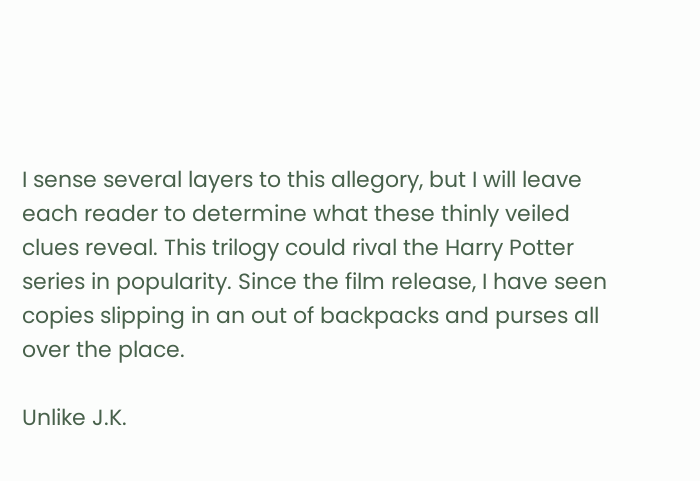I sense several layers to this allegory, but I will leave each reader to determine what these thinly veiled clues reveal. This trilogy could rival the Harry Potter series in popularity. Since the film release, I have seen copies slipping in an out of backpacks and purses all over the place.

Unlike J.K.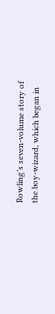Rowling’s seven-volume story of the boy-wizard, which began in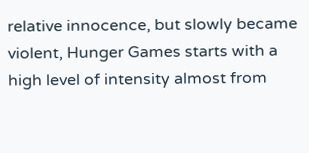relative innocence, but slowly became violent, Hunger Games starts with a high level of intensity almost from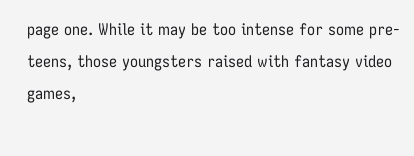page one. While it may be too intense for some pre-teens, those youngsters raised with fantasy video games,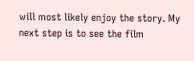will most likely enjoy the story. My next step is to see the film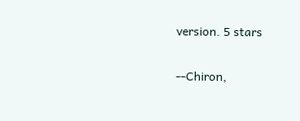version. 5 stars

--Chiron,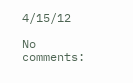4/15/12

No comments: